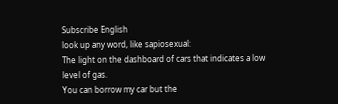Subscribe English
look up any word, like sapiosexual:
The light on the dashboard of cars that indicates a low level of gas.
You can borrow my car but the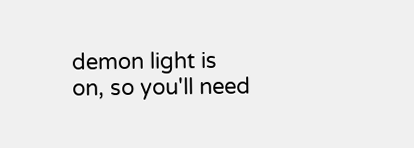demon light is on, so you'll need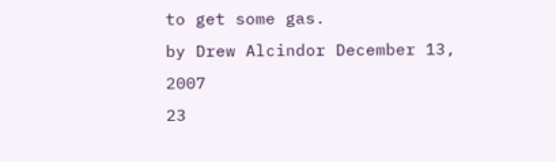to get some gas.
by Drew Alcindor December 13, 2007
23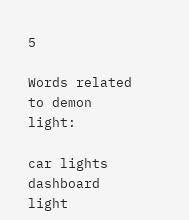5

Words related to demon light:

car lights dashboard light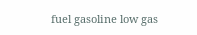fuel gasoline low gas